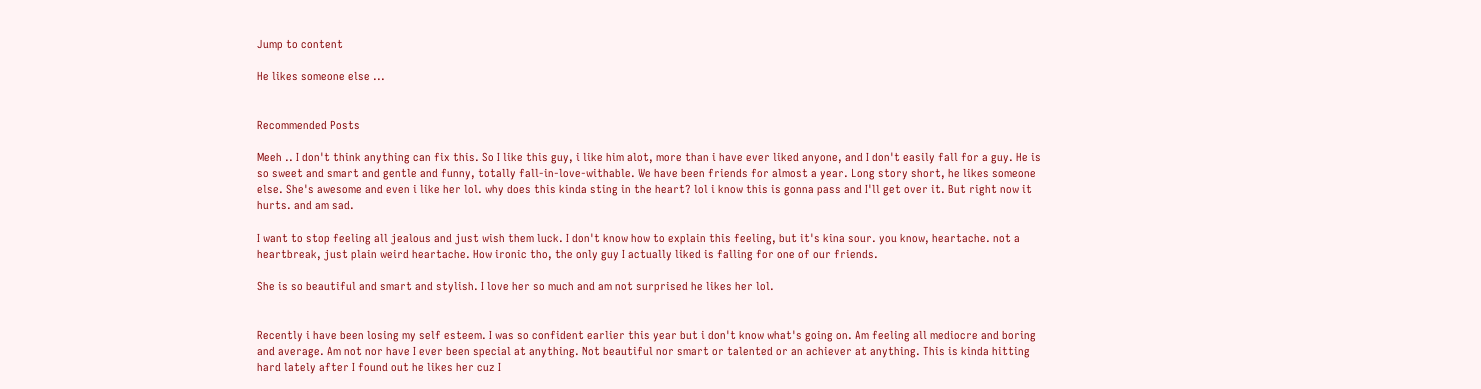Jump to content

He likes someone else ...


Recommended Posts

Meeh .. I don't think anything can fix this. So I like this guy, i like him alot, more than i have ever liked anyone, and I don't easily fall for a guy. He is so sweet and smart and gentle and funny, totally fall-in-love-withable. We have been friends for almost a year. Long story short, he likes someone else. She's awesome and even i like her lol. why does this kinda sting in the heart? lol i know this is gonna pass and I'll get over it. But right now it hurts. and am sad.

I want to stop feeling all jealous and just wish them luck. I don't know how to explain this feeling, but it's kina sour. you know, heartache. not a heartbreak, just plain weird heartache. How ironic tho, the only guy I actually liked is falling for one of our friends.

She is so beautiful and smart and stylish. I love her so much and am not surprised he likes her lol.


Recently i have been losing my self esteem. I was so confident earlier this year but i don't know what's going on. Am feeling all mediocre and boring and average. Am not nor have I ever been special at anything. Not beautiful nor smart or talented or an achiever at anything. This is kinda hitting hard lately after I found out he likes her cuz I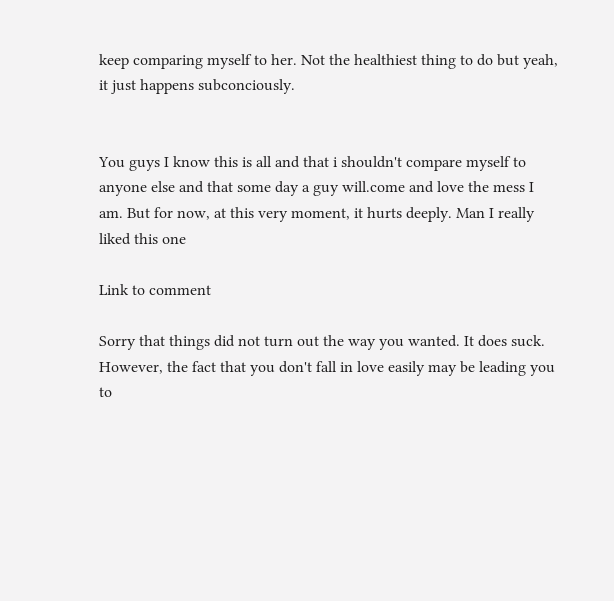keep comparing myself to her. Not the healthiest thing to do but yeah, it just happens subconciously.


You guys I know this is all and that i shouldn't compare myself to anyone else and that some day a guy will.come and love the mess I am. But for now, at this very moment, it hurts deeply. Man I really liked this one

Link to comment

Sorry that things did not turn out the way you wanted. It does suck. However, the fact that you don't fall in love easily may be leading you to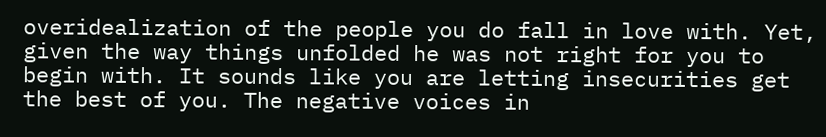overidealization of the people you do fall in love with. Yet, given the way things unfolded he was not right for you to begin with. It sounds like you are letting insecurities get the best of you. The negative voices in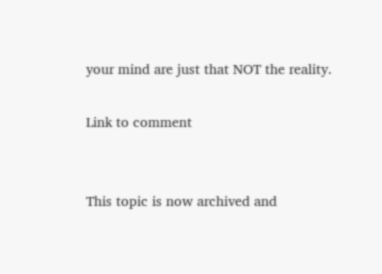your mind are just that NOT the reality.

Link to comment


This topic is now archived and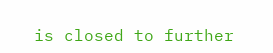is closed to further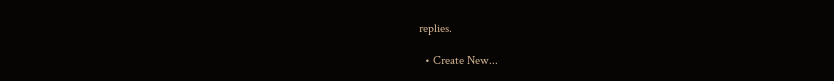replies.

  • Create New...